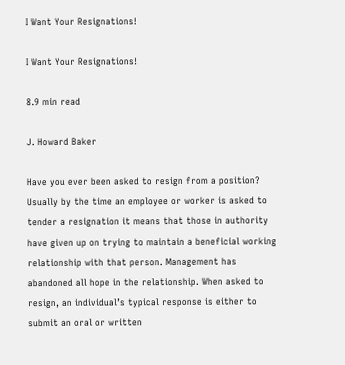I Want Your Resignations!

I Want Your Resignations!

8.9 min read

J. Howard Baker

Have you ever been asked to resign from a position? Usually by the time an employee or worker is asked to tender a resignation it means that those in authority have given up on trying to maintain a beneficial working relationship with that person. Management has abandoned all hope in the relationship. When asked to resign, an individual’s typical response is either to submit an oral or written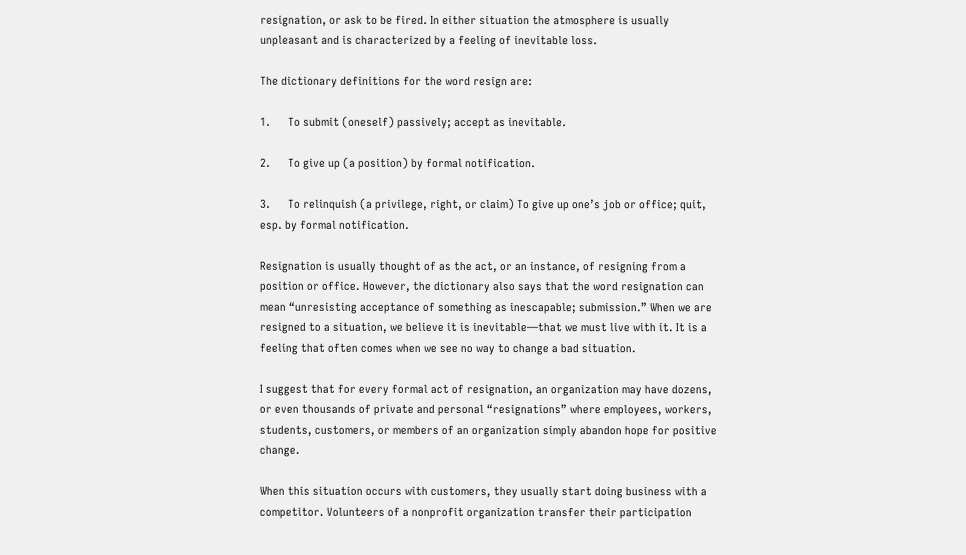resignation, or ask to be fired. In either situation the atmosphere is usually unpleasant and is characterized by a feeling of inevitable loss.

The dictionary definitions for the word resign are:

1.      To submit (oneself) passively; accept as inevitable.

2.      To give up (a position) by formal notification.

3.      To relinquish (a privilege, right, or claim) To give up one’s job or office; quit, esp. by formal notification.

Resignation is usually thought of as the act, or an instance, of resigning from a position or office. However, the dictionary also says that the word resignation can mean “unresisting acceptance of something as inescapable; submission.” When we are resigned to a situation, we believe it is inevitable—that we must live with it. It is a feeling that often comes when we see no way to change a bad situation.

I suggest that for every formal act of resignation, an organization may have dozens, or even thousands of private and personal “resignations” where employees, workers, students, customers, or members of an organization simply abandon hope for positive change.

When this situation occurs with customers, they usually start doing business with a competitor. Volunteers of a nonprofit organization transfer their participation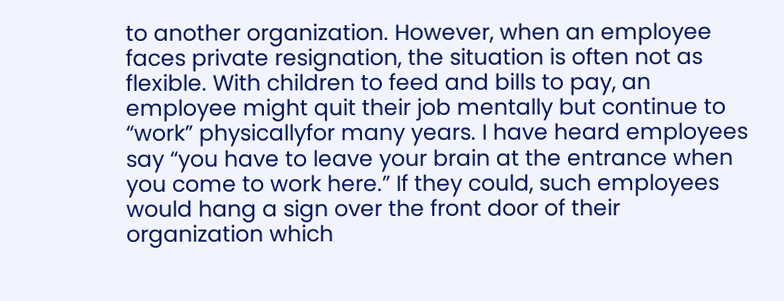to another organization. However, when an employee faces private resignation, the situation is often not as flexible. With children to feed and bills to pay, an employee might quit their job mentally but continue to “work” physicallyfor many years. I have heard employees say “you have to leave your brain at the entrance when you come to work here.” If they could, such employees would hang a sign over the front door of their organization which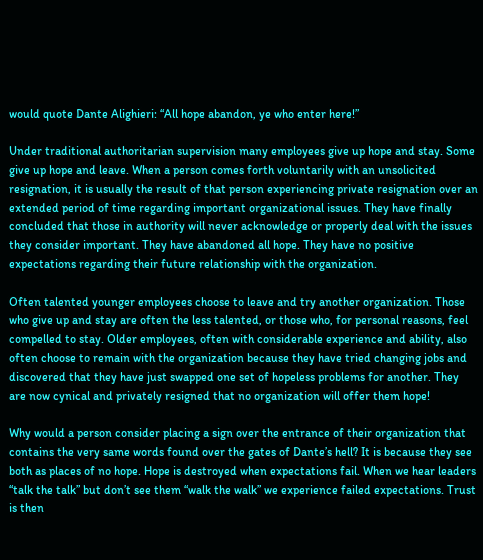would quote Dante Alighieri: “All hope abandon, ye who enter here!”

Under traditional authoritarian supervision many employees give up hope and stay. Some give up hope and leave. When a person comes forth voluntarily with an unsolicited resignation, it is usually the result of that person experiencing private resignation over an extended period of time regarding important organizational issues. They have finally concluded that those in authority will never acknowledge or properly deal with the issues they consider important. They have abandoned all hope. They have no positive expectations regarding their future relationship with the organization.

Often talented younger employees choose to leave and try another organization. Those who give up and stay are often the less talented, or those who, for personal reasons, feel compelled to stay. Older employees, often with considerable experience and ability, also often choose to remain with the organization because they have tried changing jobs and discovered that they have just swapped one set of hopeless problems for another. They are now cynical and privately resigned that no organization will offer them hope!

Why would a person consider placing a sign over the entrance of their organization that contains the very same words found over the gates of Dante’s hell? It is because they see both as places of no hope. Hope is destroyed when expectations fail. When we hear leaders “talk the talk” but don’t see them “walk the walk” we experience failed expectations. Trust is then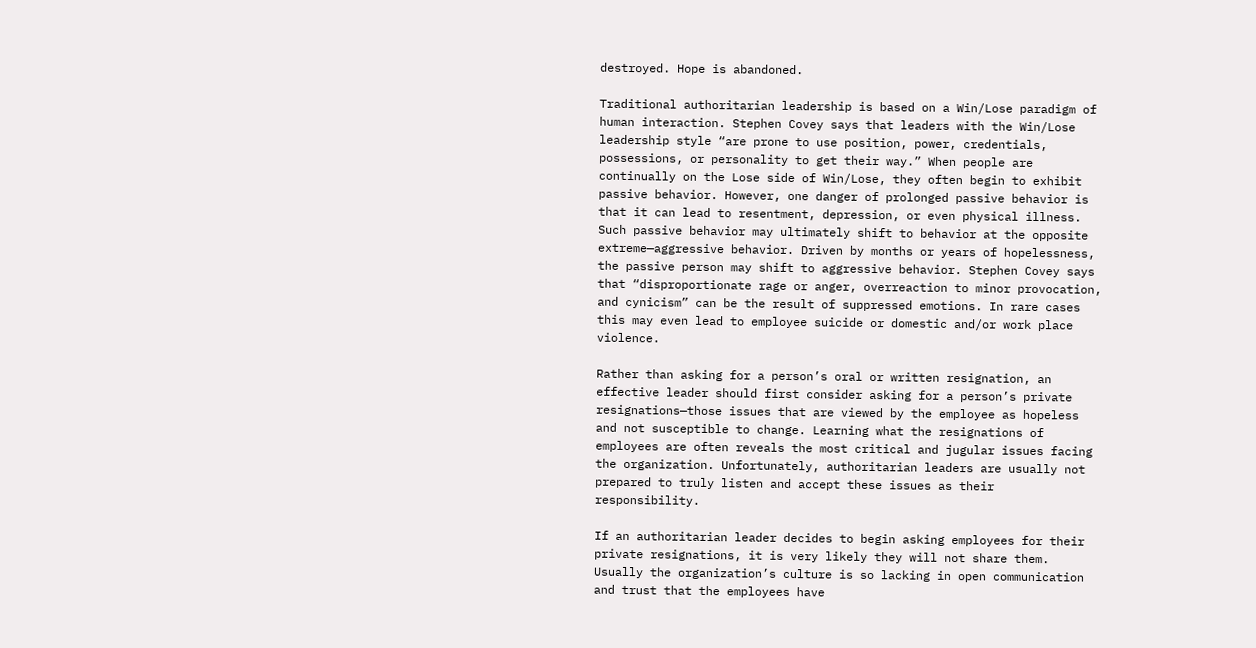destroyed. Hope is abandoned.

Traditional authoritarian leadership is based on a Win/Lose paradigm of human interaction. Stephen Covey says that leaders with the Win/Lose leadership style “are prone to use position, power, credentials, possessions, or personality to get their way.” When people are continually on the Lose side of Win/Lose, they often begin to exhibit passive behavior. However, one danger of prolonged passive behavior is that it can lead to resentment, depression, or even physical illness. Such passive behavior may ultimately shift to behavior at the opposite extreme—aggressive behavior. Driven by months or years of hopelessness, the passive person may shift to aggressive behavior. Stephen Covey says that “disproportionate rage or anger, overreaction to minor provocation, and cynicism” can be the result of suppressed emotions. In rare cases this may even lead to employee suicide or domestic and/or work place violence.

Rather than asking for a person’s oral or written resignation, an effective leader should first consider asking for a person’s private  resignations—those issues that are viewed by the employee as hopeless and not susceptible to change. Learning what the resignations of employees are often reveals the most critical and jugular issues facing the organization. Unfortunately, authoritarian leaders are usually not prepared to truly listen and accept these issues as their responsibility.

If an authoritarian leader decides to begin asking employees for their private resignations, it is very likely they will not share them. Usually the organization’s culture is so lacking in open communication and trust that the employees have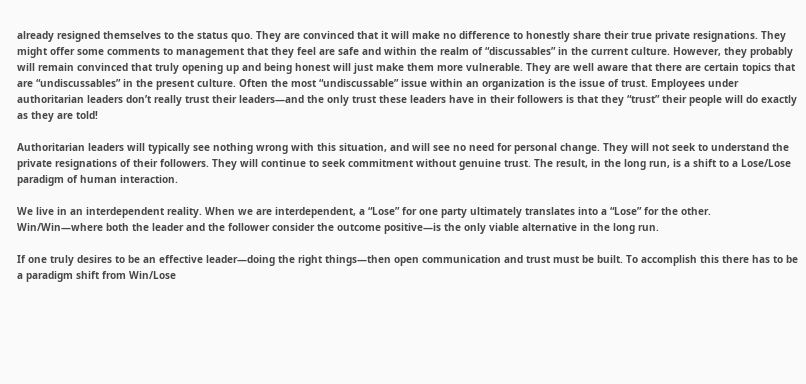already resigned themselves to the status quo. They are convinced that it will make no difference to honestly share their true private resignations. They might offer some comments to management that they feel are safe and within the realm of “discussables” in the current culture. However, they probably will remain convinced that truly opening up and being honest will just make them more vulnerable. They are well aware that there are certain topics that are “undiscussables” in the present culture. Often the most “undiscussable” issue within an organization is the issue of trust. Employees under authoritarian leaders don’t really trust their leaders—and the only trust these leaders have in their followers is that they “trust” their people will do exactly as they are told!

Authoritarian leaders will typically see nothing wrong with this situation, and will see no need for personal change. They will not seek to understand the private resignations of their followers. They will continue to seek commitment without genuine trust. The result, in the long run, is a shift to a Lose/Lose paradigm of human interaction.

We live in an interdependent reality. When we are interdependent, a “Lose” for one party ultimately translates into a “Lose” for the other. Win/Win—where both the leader and the follower consider the outcome positive—is the only viable alternative in the long run.

If one truly desires to be an effective leader—doing the right things—then open communication and trust must be built. To accomplish this there has to be a paradigm shift from Win/Lose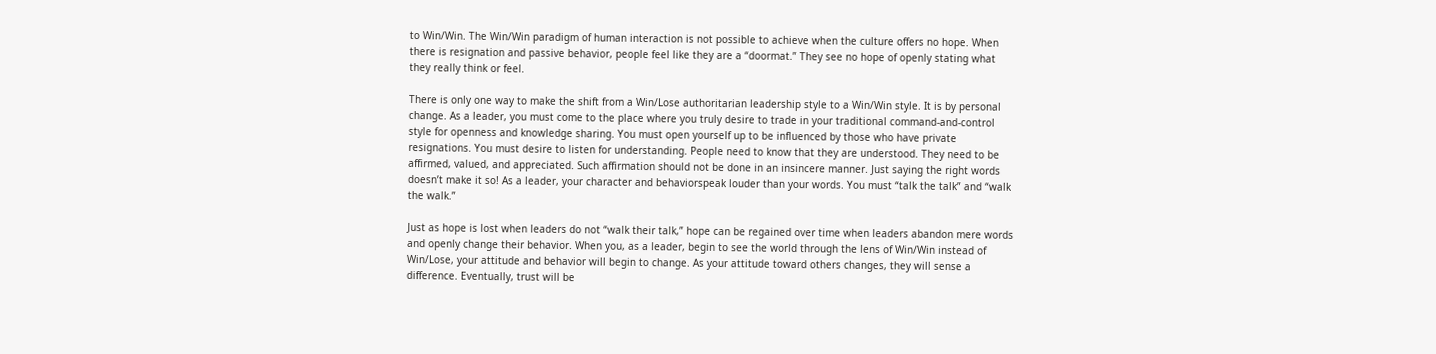to Win/Win. The Win/Win paradigm of human interaction is not possible to achieve when the culture offers no hope. When there is resignation and passive behavior, people feel like they are a “doormat.” They see no hope of openly stating what they really think or feel.

There is only one way to make the shift from a Win/Lose authoritarian leadership style to a Win/Win style. It is by personal change. As a leader, you must come to the place where you truly desire to trade in your traditional command-and-control style for openness and knowledge sharing. You must open yourself up to be influenced by those who have private resignations. You must desire to listen for understanding. People need to know that they are understood. They need to be affirmed, valued, and appreciated. Such affirmation should not be done in an insincere manner. Just saying the right words doesn’t make it so! As a leader, your character and behaviorspeak louder than your words. You must “talk the talk” and “walk the walk.”

Just as hope is lost when leaders do not “walk their talk,” hope can be regained over time when leaders abandon mere words and openly change their behavior. When you, as a leader, begin to see the world through the lens of Win/Win instead of Win/Lose, your attitude and behavior will begin to change. As your attitude toward others changes, they will sense a difference. Eventually, trust will be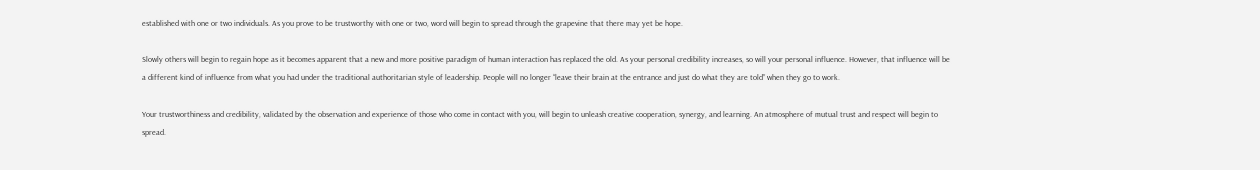established with one or two individuals. As you prove to be trustworthy with one or two, word will begin to spread through the grapevine that there may yet be hope.

Slowly others will begin to regain hope as it becomes apparent that a new and more positive paradigm of human interaction has replaced the old. As your personal credibility increases, so will your personal influence. However, that influence will be a different kind of influence from what you had under the traditional authoritarian style of leadership. People will no longer “leave their brain at the entrance and just do what they are told” when they go to work.

Your trustworthiness and credibility, validated by the observation and experience of those who come in contact with you, will begin to unleash creative cooperation, synergy, and learning. An atmosphere of mutual trust and respect will begin to spread.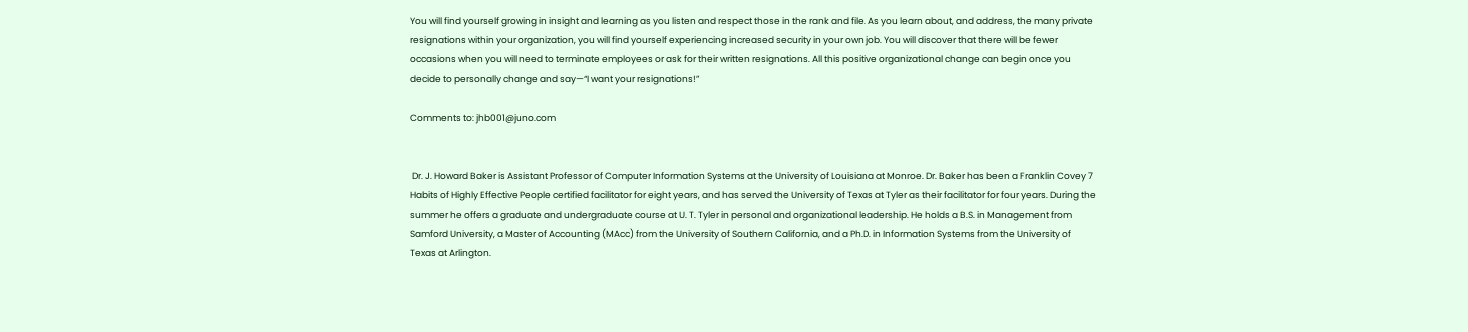You will find yourself growing in insight and learning as you listen and respect those in the rank and file. As you learn about, and address, the many private resignations within your organization, you will find yourself experiencing increased security in your own job. You will discover that there will be fewer occasions when you will need to terminate employees or ask for their written resignations. All this positive organizational change can begin once you decide to personally change and say—“I want your resignations!”

Comments to: jhb001@juno.com


 Dr. J. Howard Baker is Assistant Professor of Computer Information Systems at the University of Louisiana at Monroe. Dr. Baker has been a Franklin Covey 7 Habits of Highly Effective People certified facilitator for eight years, and has served the University of Texas at Tyler as their facilitator for four years. During the summer he offers a graduate and undergraduate course at U. T. Tyler in personal and organizational leadership. He holds a B.S. in Management from Samford University, a Master of Accounting (MAcc) from the University of Southern California, and a Ph.D. in Information Systems from the University of Texas at Arlington.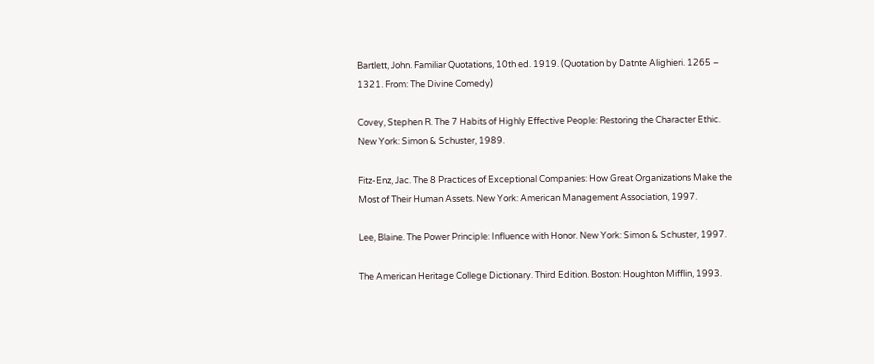Bartlett, John. Familiar Quotations, 10th ed. 1919. (Quotation by Datnte Alighieri. 1265 – 1321. From: The Divine Comedy)

Covey, Stephen R. The 7 Habits of Highly Effective People: Restoring the Character Ethic. New York: Simon & Schuster, 1989.

Fitz-Enz, Jac. The 8 Practices of Exceptional Companies: How Great Organizations Make the Most of Their Human Assets. New York: American Management Association, 1997.

Lee, Blaine. The Power Principle: Influence with Honor. New York: Simon & Schuster, 1997.

The American Heritage College Dictionary. Third Edition. Boston: Houghton Mifflin, 1993.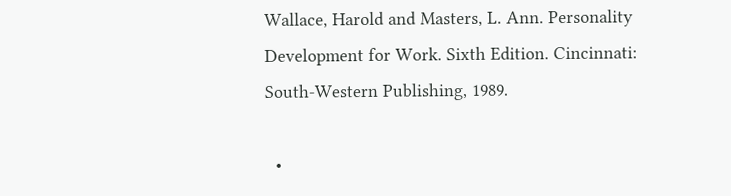Wallace, Harold and Masters, L. Ann. Personality Development for Work. Sixth Edition. Cincinnati: South-Western Publishing, 1989.

  •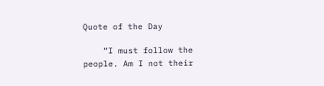Quote of the Day

    “I must follow the people. Am I not their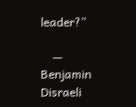leader?”

    — Benjamin Disraeli